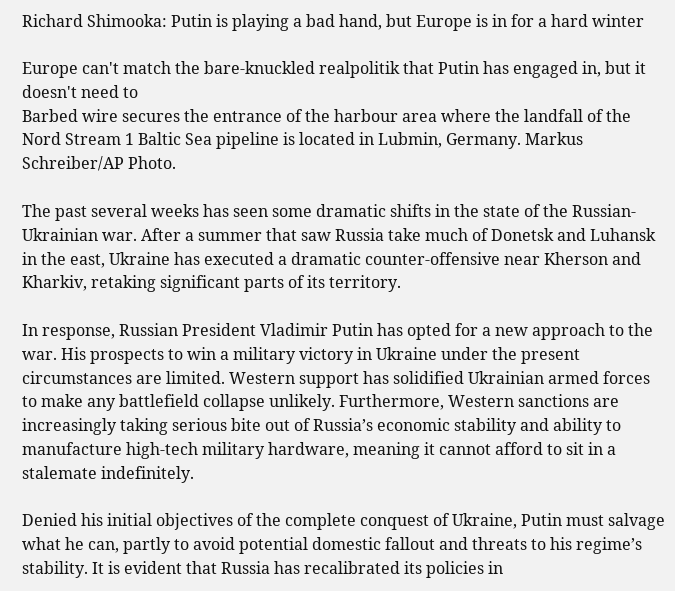Richard Shimooka: Putin is playing a bad hand, but Europe is in for a hard winter

Europe can't match the bare-knuckled realpolitik that Putin has engaged in, but it doesn't need to
Barbed wire secures the entrance of the harbour area where the landfall of the Nord Stream 1 Baltic Sea pipeline is located in Lubmin, Germany. Markus Schreiber/AP Photo.

The past several weeks has seen some dramatic shifts in the state of the Russian-Ukrainian war. After a summer that saw Russia take much of Donetsk and Luhansk in the east, Ukraine has executed a dramatic counter-offensive near Kherson and Kharkiv, retaking significant parts of its territory.

In response, Russian President Vladimir Putin has opted for a new approach to the war. His prospects to win a military victory in Ukraine under the present circumstances are limited. Western support has solidified Ukrainian armed forces to make any battlefield collapse unlikely. Furthermore, Western sanctions are increasingly taking serious bite out of Russia’s economic stability and ability to manufacture high-tech military hardware, meaning it cannot afford to sit in a stalemate indefinitely.

Denied his initial objectives of the complete conquest of Ukraine, Putin must salvage what he can, partly to avoid potential domestic fallout and threats to his regime’s stability. It is evident that Russia has recalibrated its policies in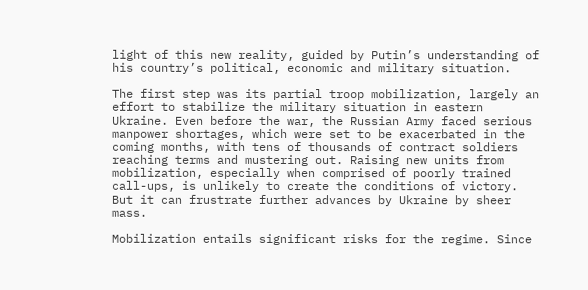light of this new reality, guided by Putin’s understanding of his country’s political, economic and military situation.

The first step was its partial troop mobilization, largely an effort to stabilize the military situation in eastern Ukraine. Even before the war, the Russian Army faced serious manpower shortages, which were set to be exacerbated in the coming months, with tens of thousands of contract soldiers reaching terms and mustering out. Raising new units from mobilization, especially when comprised of poorly trained call-ups, is unlikely to create the conditions of victory. But it can frustrate further advances by Ukraine by sheer mass.

Mobilization entails significant risks for the regime. Since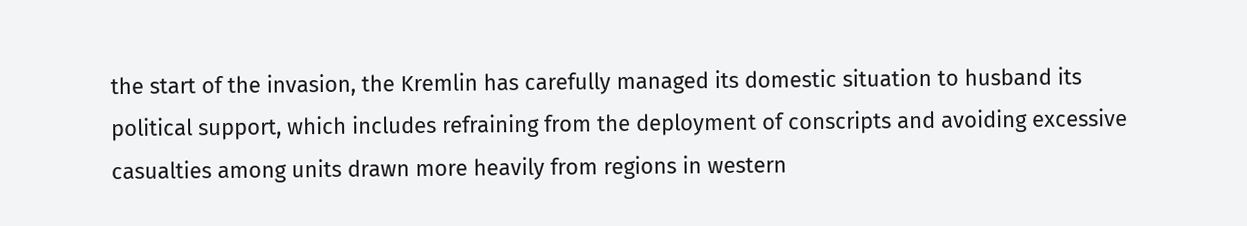the start of the invasion, the Kremlin has carefully managed its domestic situation to husband its political support, which includes refraining from the deployment of conscripts and avoiding excessive casualties among units drawn more heavily from regions in western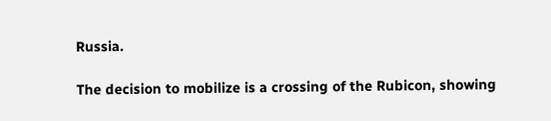Russia.

The decision to mobilize is a crossing of the Rubicon, showing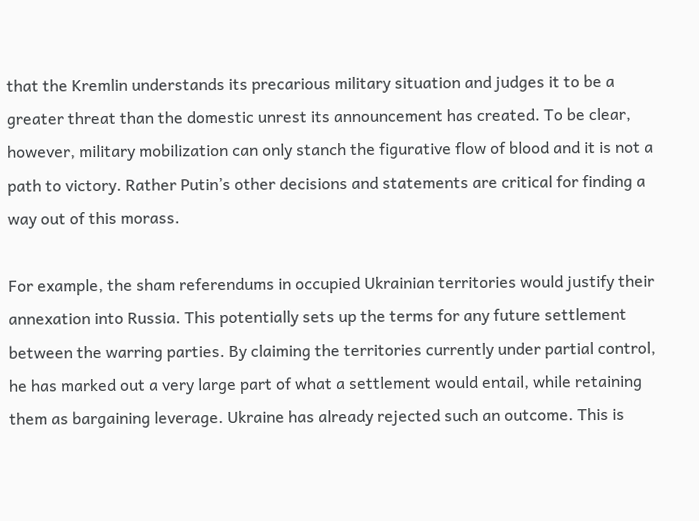that the Kremlin understands its precarious military situation and judges it to be a greater threat than the domestic unrest its announcement has created. To be clear, however, military mobilization can only stanch the figurative flow of blood and it is not a path to victory. Rather Putin’s other decisions and statements are critical for finding a way out of this morass.

For example, the sham referendums in occupied Ukrainian territories would justify their annexation into Russia. This potentially sets up the terms for any future settlement between the warring parties. By claiming the territories currently under partial control, he has marked out a very large part of what a settlement would entail, while retaining them as bargaining leverage. Ukraine has already rejected such an outcome. This is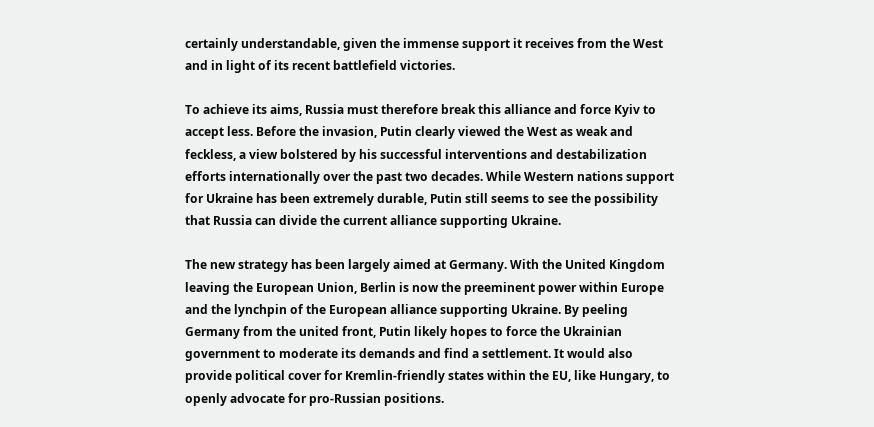certainly understandable, given the immense support it receives from the West and in light of its recent battlefield victories.

To achieve its aims, Russia must therefore break this alliance and force Kyiv to accept less. Before the invasion, Putin clearly viewed the West as weak and feckless, a view bolstered by his successful interventions and destabilization efforts internationally over the past two decades. While Western nations support for Ukraine has been extremely durable, Putin still seems to see the possibility that Russia can divide the current alliance supporting Ukraine.

The new strategy has been largely aimed at Germany. With the United Kingdom leaving the European Union, Berlin is now the preeminent power within Europe and the lynchpin of the European alliance supporting Ukraine. By peeling Germany from the united front, Putin likely hopes to force the Ukrainian government to moderate its demands and find a settlement. It would also provide political cover for Kremlin-friendly states within the EU, like Hungary, to openly advocate for pro-Russian positions.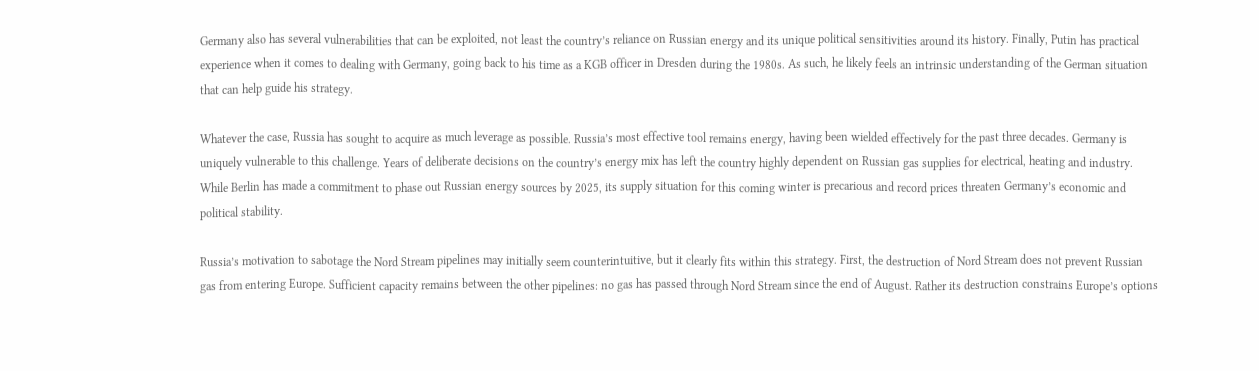Germany also has several vulnerabilities that can be exploited, not least the country’s reliance on Russian energy and its unique political sensitivities around its history. Finally, Putin has practical experience when it comes to dealing with Germany, going back to his time as a KGB officer in Dresden during the 1980s. As such, he likely feels an intrinsic understanding of the German situation that can help guide his strategy.

Whatever the case, Russia has sought to acquire as much leverage as possible. Russia’s most effective tool remains energy, having been wielded effectively for the past three decades. Germany is uniquely vulnerable to this challenge. Years of deliberate decisions on the country’s energy mix has left the country highly dependent on Russian gas supplies for electrical, heating and industry. While Berlin has made a commitment to phase out Russian energy sources by 2025, its supply situation for this coming winter is precarious and record prices threaten Germany’s economic and political stability.

Russia’s motivation to sabotage the Nord Stream pipelines may initially seem counterintuitive, but it clearly fits within this strategy. First, the destruction of Nord Stream does not prevent Russian gas from entering Europe. Sufficient capacity remains between the other pipelines: no gas has passed through Nord Stream since the end of August. Rather its destruction constrains Europe’s options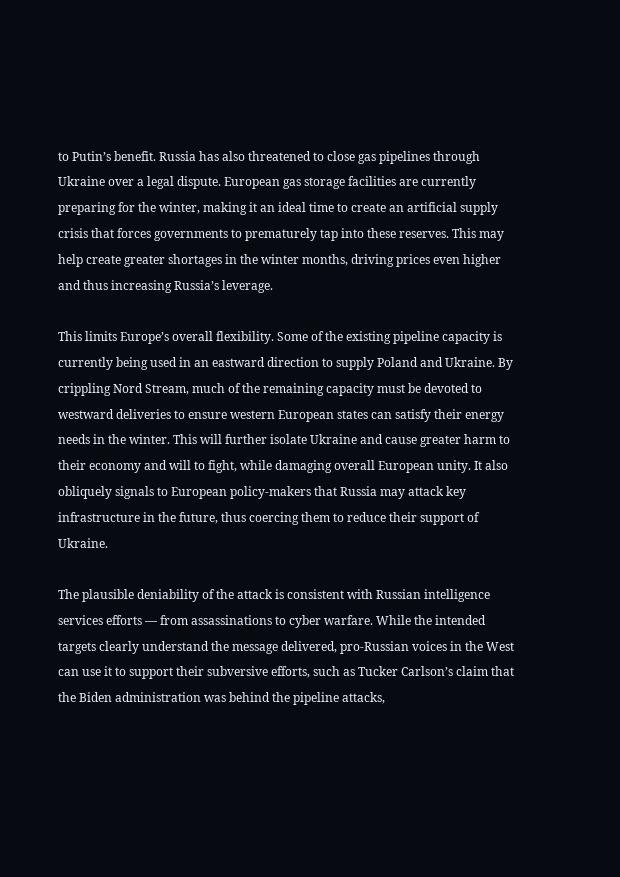to Putin’s benefit. Russia has also threatened to close gas pipelines through Ukraine over a legal dispute. European gas storage facilities are currently preparing for the winter, making it an ideal time to create an artificial supply crisis that forces governments to prematurely tap into these reserves. This may help create greater shortages in the winter months, driving prices even higher and thus increasing Russia’s leverage.

This limits Europe’s overall flexibility. Some of the existing pipeline capacity is currently being used in an eastward direction to supply Poland and Ukraine. By crippling Nord Stream, much of the remaining capacity must be devoted to westward deliveries to ensure western European states can satisfy their energy needs in the winter. This will further isolate Ukraine and cause greater harm to their economy and will to fight, while damaging overall European unity. It also obliquely signals to European policy-makers that Russia may attack key infrastructure in the future, thus coercing them to reduce their support of Ukraine.

The plausible deniability of the attack is consistent with Russian intelligence services efforts — from assassinations to cyber warfare. While the intended targets clearly understand the message delivered, pro-Russian voices in the West can use it to support their subversive efforts, such as Tucker Carlson’s claim that the Biden administration was behind the pipeline attacks,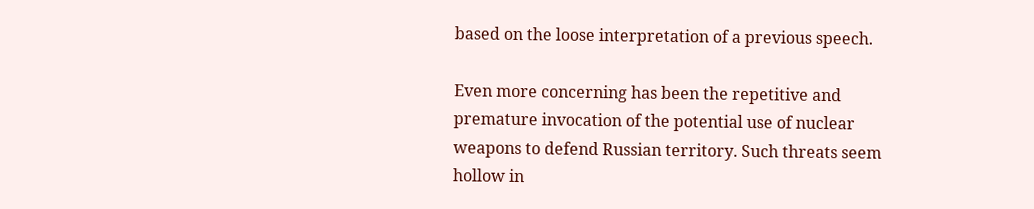based on the loose interpretation of a previous speech.

Even more concerning has been the repetitive and premature invocation of the potential use of nuclear weapons to defend Russian territory. Such threats seem hollow in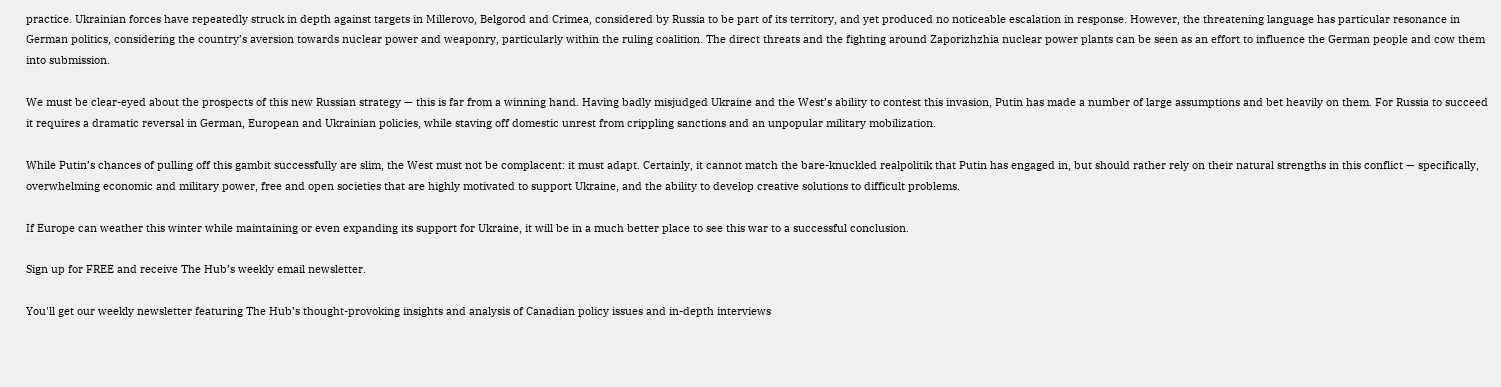practice. Ukrainian forces have repeatedly struck in depth against targets in Millerovo, Belgorod and Crimea, considered by Russia to be part of its territory, and yet produced no noticeable escalation in response. However, the threatening language has particular resonance in German politics, considering the country’s aversion towards nuclear power and weaponry, particularly within the ruling coalition. The direct threats and the fighting around Zaporizhzhia nuclear power plants can be seen as an effort to influence the German people and cow them into submission.

We must be clear-eyed about the prospects of this new Russian strategy — this is far from a winning hand. Having badly misjudged Ukraine and the West’s ability to contest this invasion, Putin has made a number of large assumptions and bet heavily on them. For Russia to succeed it requires a dramatic reversal in German, European and Ukrainian policies, while staving off domestic unrest from crippling sanctions and an unpopular military mobilization.

While Putin’s chances of pulling off this gambit successfully are slim, the West must not be complacent: it must adapt. Certainly, it cannot match the bare-knuckled realpolitik that Putin has engaged in, but should rather rely on their natural strengths in this conflict — specifically, overwhelming economic and military power, free and open societies that are highly motivated to support Ukraine, and the ability to develop creative solutions to difficult problems.

If Europe can weather this winter while maintaining or even expanding its support for Ukraine, it will be in a much better place to see this war to a successful conclusion.

Sign up for FREE and receive The Hub’s weekly email newsletter.

You'll get our weekly newsletter featuring The Hub’s thought-provoking insights and analysis of Canadian policy issues and in-depth interviews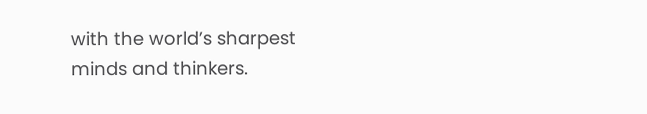with the world’s sharpest minds and thinkers.